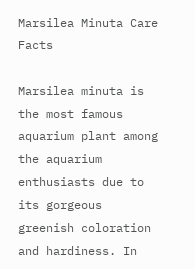Marsilea Minuta Care Facts

Marsilea minuta is the most famous aquarium plant among the aquarium enthusiasts due to its gorgeous greenish coloration and hardiness. In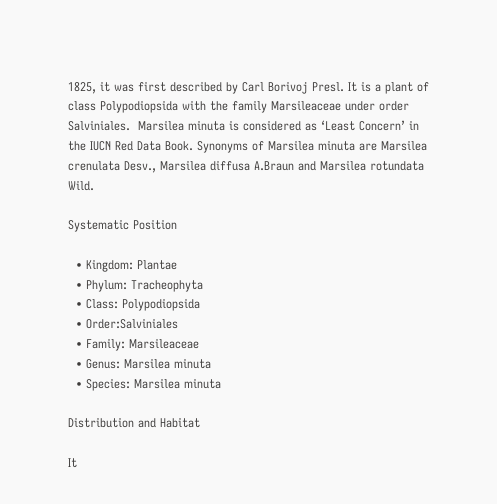1825, it was first described by Carl Borivoj Presl. It is a plant of class Polypodiopsida with the family Marsileaceae under order Salviniales.  Marsilea minuta is considered as ‘Least Concern’ in the IUCN Red Data Book. Synonyms of Marsilea minuta are Marsilea crenulata Desv., Marsilea diffusa A.Braun and Marsilea rotundata Wild.

Systematic Position

  • Kingdom: Plantae
  • Phylum: Tracheophyta
  • Class: Polypodiopsida
  • Order:Salviniales
  • Family: Marsileaceae
  • Genus: Marsilea minuta
  • Species: Marsilea minuta

Distribution and Habitat

It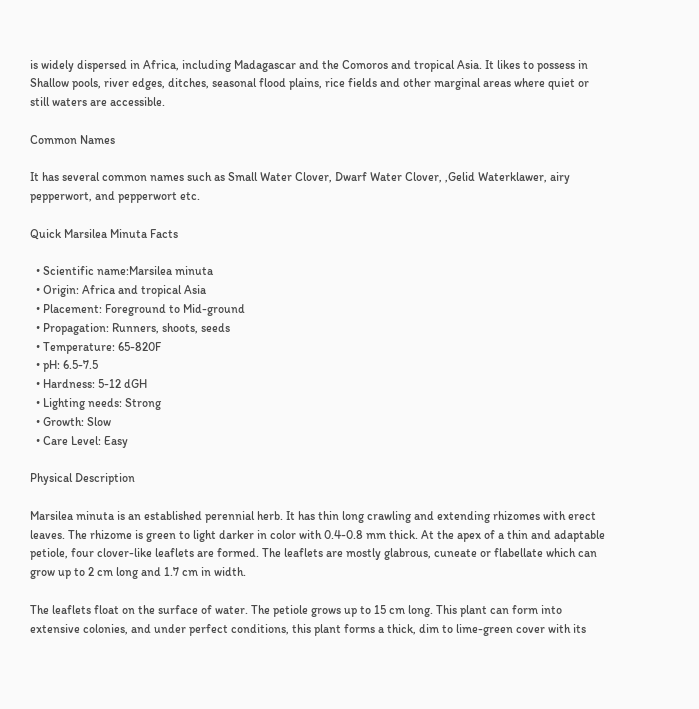is widely dispersed in Africa, including Madagascar and the Comoros and tropical Asia. It likes to possess in Shallow pools, river edges, ditches, seasonal flood plains, rice fields and other marginal areas where quiet or still waters are accessible.

Common Names

It has several common names such as Small Water Clover, Dwarf Water Clover, ,Gelid Waterklawer, airy pepperwort, and pepperwort etc.

Quick Marsilea Minuta Facts

  • Scientific name:Marsilea minuta
  • Origin: Africa and tropical Asia
  • Placement: Foreground to Mid-ground
  • Propagation: Runners, shoots, seeds
  • Temperature: 65-820F
  • pH: 6.5-7.5
  • Hardness: 5-12 dGH
  • Lighting needs: Strong
  • Growth: Slow
  • Care Level: Easy

Physical Description

Marsilea minuta is an established perennial herb. It has thin long crawling and extending rhizomes with erect leaves. The rhizome is green to light darker in color with 0.4-0.8 mm thick. At the apex of a thin and adaptable petiole, four clover-like leaflets are formed. The leaflets are mostly glabrous, cuneate or flabellate which can grow up to 2 cm long and 1.7 cm in width.

The leaflets float on the surface of water. The petiole grows up to 15 cm long. This plant can form into extensive colonies, and under perfect conditions, this plant forms a thick, dim to lime-green cover with its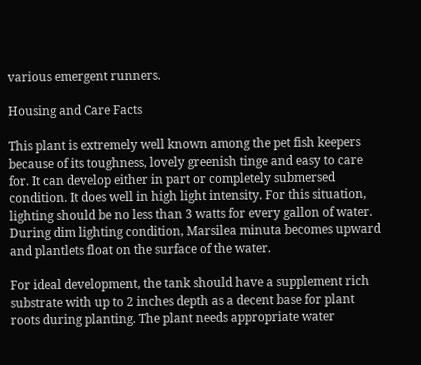various emergent runners.

Housing and Care Facts

This plant is extremely well known among the pet fish keepers because of its toughness, lovely greenish tinge and easy to care for. It can develop either in part or completely submersed condition. It does well in high light intensity. For this situation, lighting should be no less than 3 watts for every gallon of water. During dim lighting condition, Marsilea minuta becomes upward and plantlets float on the surface of the water.

For ideal development, the tank should have a supplement rich substrate with up to 2 inches depth as a decent base for plant roots during planting. The plant needs appropriate water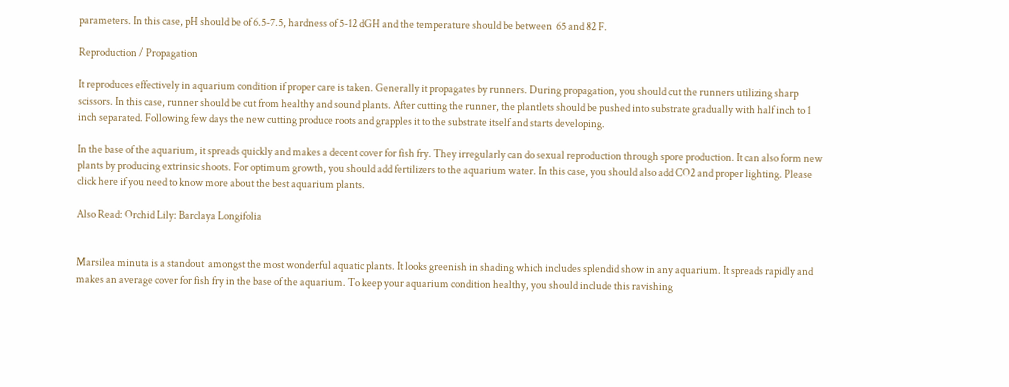parameters. In this case, pH should be of 6.5-7.5, hardness of 5-12 dGH and the temperature should be between  65 and 82 F.

Reproduction / Propagation

It reproduces effectively in aquarium condition if proper care is taken. Generally it propagates by runners. During propagation, you should cut the runners utilizing sharp scissors. In this case, runner should be cut from healthy and sound plants. After cutting the runner, the plantlets should be pushed into substrate gradually with half inch to 1 inch separated. Following few days the new cutting produce roots and grapples it to the substrate itself and starts developing.

In the base of the aquarium, it spreads quickly and makes a decent cover for fish fry. They irregularly can do sexual reproduction through spore production. It can also form new plants by producing extrinsic shoots. For optimum growth, you should add fertilizers to the aquarium water. In this case, you should also add CO2 and proper lighting. Please click here if you need to know more about the best aquarium plants.

Also Read: Orchid Lily: Barclaya Longifolia


Marsilea minuta is a standout  amongst the most wonderful aquatic plants. It looks greenish in shading which includes splendid show in any aquarium. It spreads rapidly and makes an average cover for fish fry in the base of the aquarium. To keep your aquarium condition healthy, you should include this ravishing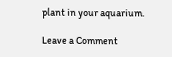plant in your aquarium.

Leave a Comment